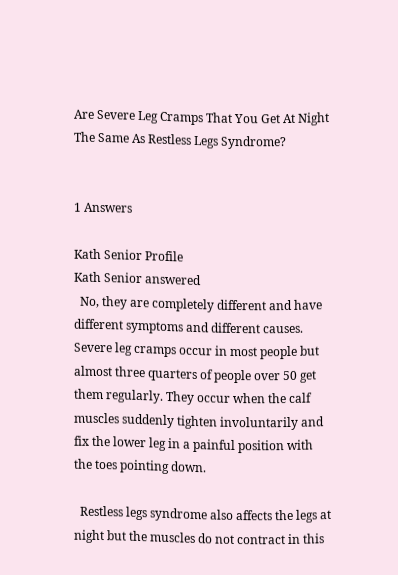Are Severe Leg Cramps That You Get At Night The Same As Restless Legs Syndrome?


1 Answers

Kath Senior Profile
Kath Senior answered
  No, they are completely different and have different symptoms and different causes. Severe leg cramps occur in most people but almost three quarters of people over 50 get them regularly. They occur when the calf muscles suddenly tighten involuntarily and fix the lower leg in a painful position with the toes pointing down.

  Restless legs syndrome also affects the legs at night but the muscles do not contract in this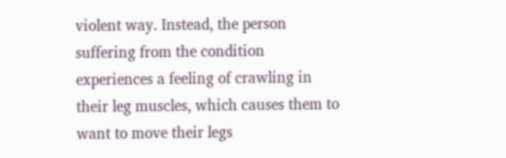violent way. Instead, the person suffering from the condition experiences a feeling of crawling in their leg muscles, which causes them to want to move their legs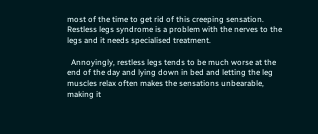most of the time to get rid of this creeping sensation. Restless legs syndrome is a problem with the nerves to the legs and it needs specialised treatment.

  Annoyingly, restless legs tends to be much worse at the end of the day and lying down in bed and letting the leg muscles relax often makes the sensations unbearable, making it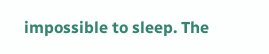impossible to sleep. The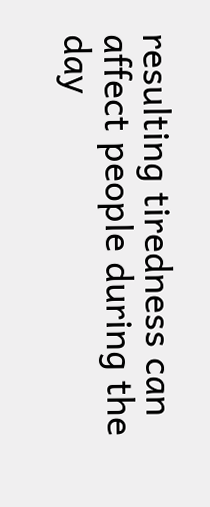resulting tiredness can affect people during the day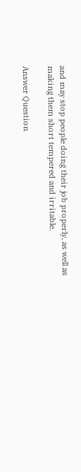and may stop people doing their job properly, as well as making them short tempered and irritable.

Answer Question